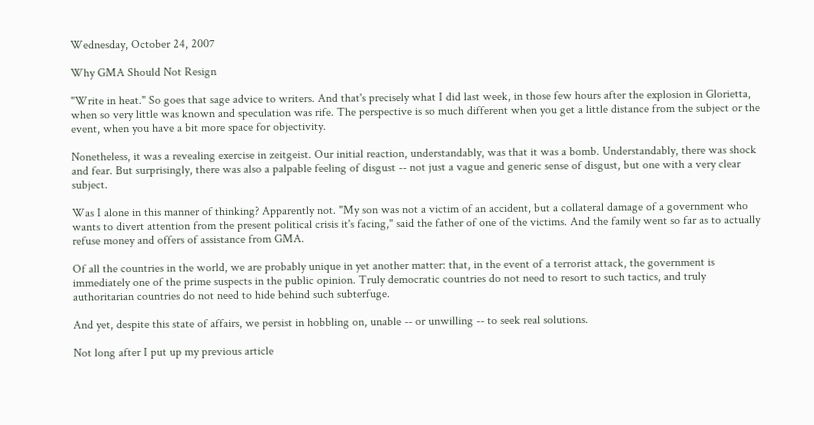Wednesday, October 24, 2007

Why GMA Should Not Resign

"Write in heat." So goes that sage advice to writers. And that's precisely what I did last week, in those few hours after the explosion in Glorietta, when so very little was known and speculation was rife. The perspective is so much different when you get a little distance from the subject or the event, when you have a bit more space for objectivity.

Nonetheless, it was a revealing exercise in zeitgeist. Our initial reaction, understandably, was that it was a bomb. Understandably, there was shock and fear. But surprisingly, there was also a palpable feeling of disgust -- not just a vague and generic sense of disgust, but one with a very clear subject.

Was I alone in this manner of thinking? Apparently not. "My son was not a victim of an accident, but a collateral damage of a government who wants to divert attention from the present political crisis it's facing," said the father of one of the victims. And the family went so far as to actually refuse money and offers of assistance from GMA.

Of all the countries in the world, we are probably unique in yet another matter: that, in the event of a terrorist attack, the government is immediately one of the prime suspects in the public opinion. Truly democratic countries do not need to resort to such tactics, and truly authoritarian countries do not need to hide behind such subterfuge.

And yet, despite this state of affairs, we persist in hobbling on, unable -- or unwilling -- to seek real solutions.

Not long after I put up my previous article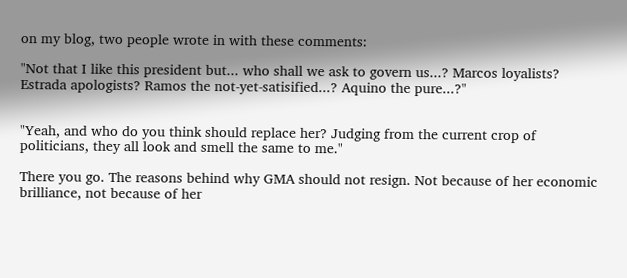on my blog, two people wrote in with these comments:

"Not that I like this president but... who shall we ask to govern us...? Marcos loyalists? Estrada apologists? Ramos the not-yet-satisified...? Aquino the pure...?"


"Yeah, and who do you think should replace her? Judging from the current crop of politicians, they all look and smell the same to me."

There you go. The reasons behind why GMA should not resign. Not because of her economic brilliance, not because of her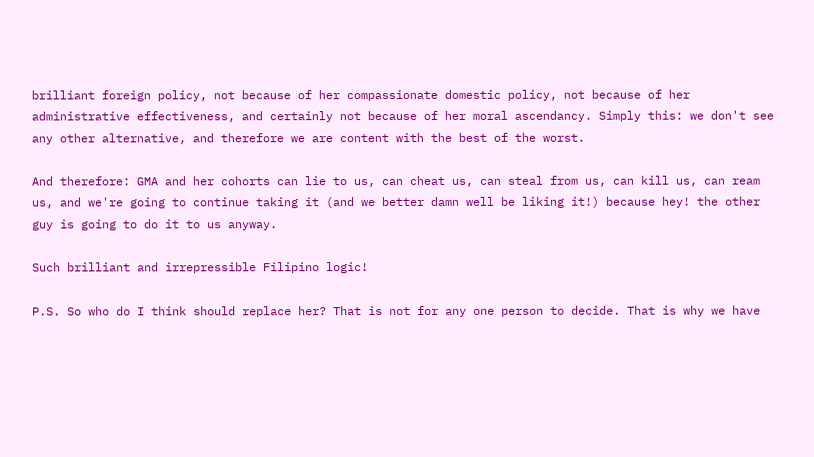brilliant foreign policy, not because of her compassionate domestic policy, not because of her administrative effectiveness, and certainly not because of her moral ascendancy. Simply this: we don't see any other alternative, and therefore we are content with the best of the worst.

And therefore: GMA and her cohorts can lie to us, can cheat us, can steal from us, can kill us, can ream us, and we're going to continue taking it (and we better damn well be liking it!) because hey! the other guy is going to do it to us anyway.

Such brilliant and irrepressible Filipino logic!

P.S. So who do I think should replace her? That is not for any one person to decide. That is why we have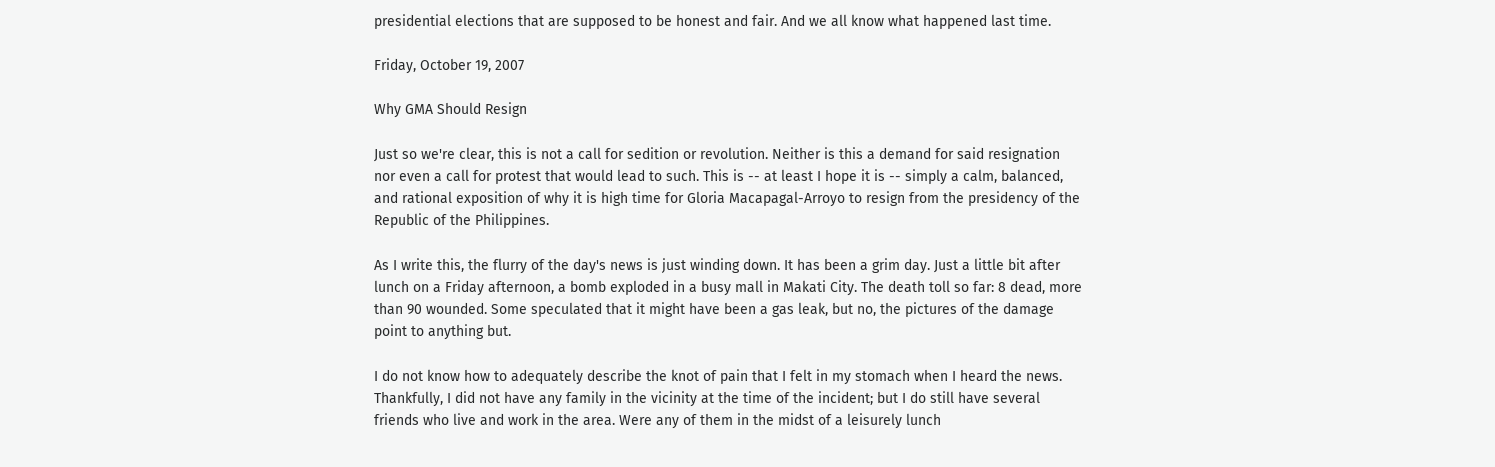presidential elections that are supposed to be honest and fair. And we all know what happened last time.

Friday, October 19, 2007

Why GMA Should Resign

Just so we're clear, this is not a call for sedition or revolution. Neither is this a demand for said resignation nor even a call for protest that would lead to such. This is -- at least I hope it is -- simply a calm, balanced, and rational exposition of why it is high time for Gloria Macapagal-Arroyo to resign from the presidency of the Republic of the Philippines.

As I write this, the flurry of the day's news is just winding down. It has been a grim day. Just a little bit after lunch on a Friday afternoon, a bomb exploded in a busy mall in Makati City. The death toll so far: 8 dead, more than 90 wounded. Some speculated that it might have been a gas leak, but no, the pictures of the damage point to anything but.

I do not know how to adequately describe the knot of pain that I felt in my stomach when I heard the news. Thankfully, I did not have any family in the vicinity at the time of the incident; but I do still have several friends who live and work in the area. Were any of them in the midst of a leisurely lunch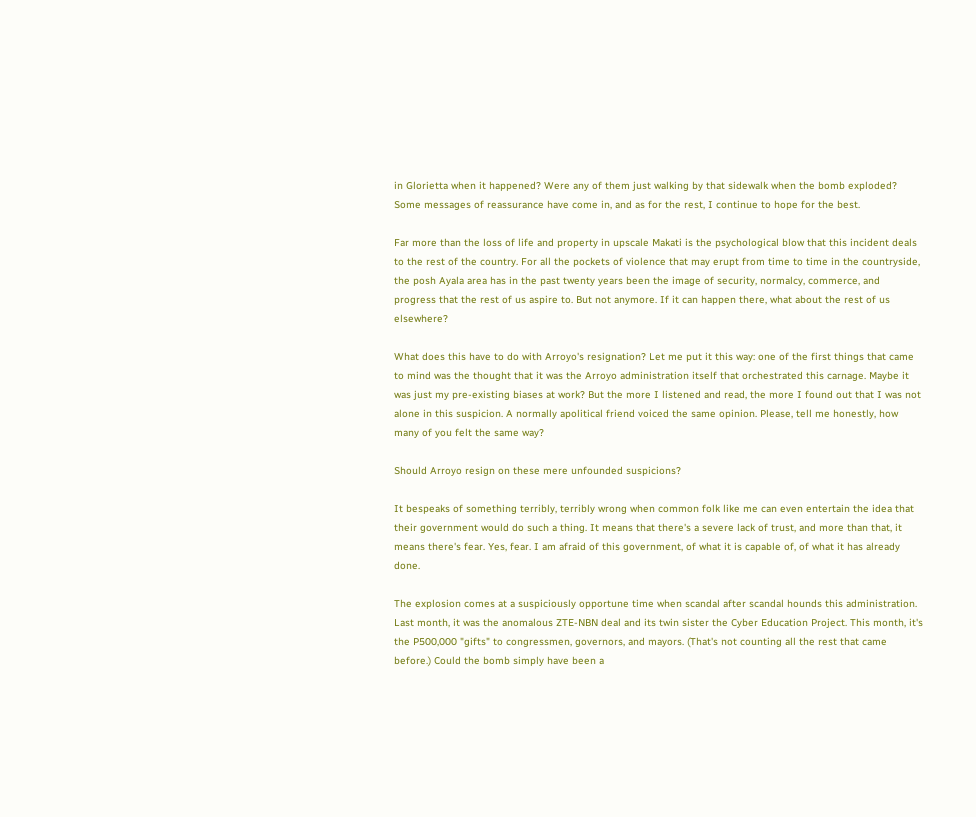in Glorietta when it happened? Were any of them just walking by that sidewalk when the bomb exploded? Some messages of reassurance have come in, and as for the rest, I continue to hope for the best.

Far more than the loss of life and property in upscale Makati is the psychological blow that this incident deals to the rest of the country. For all the pockets of violence that may erupt from time to time in the countryside, the posh Ayala area has in the past twenty years been the image of security, normalcy, commerce, and progress that the rest of us aspire to. But not anymore. If it can happen there, what about the rest of us elsewhere?

What does this have to do with Arroyo's resignation? Let me put it this way: one of the first things that came to mind was the thought that it was the Arroyo administration itself that orchestrated this carnage. Maybe it was just my pre-existing biases at work? But the more I listened and read, the more I found out that I was not alone in this suspicion. A normally apolitical friend voiced the same opinion. Please, tell me honestly, how many of you felt the same way?

Should Arroyo resign on these mere unfounded suspicions?

It bespeaks of something terribly, terribly wrong when common folk like me can even entertain the idea that their government would do such a thing. It means that there's a severe lack of trust, and more than that, it means there's fear. Yes, fear. I am afraid of this government, of what it is capable of, of what it has already done.

The explosion comes at a suspiciously opportune time when scandal after scandal hounds this administration. Last month, it was the anomalous ZTE-NBN deal and its twin sister the Cyber Education Project. This month, it's the P500,000 "gifts" to congressmen, governors, and mayors. (That's not counting all the rest that came before.) Could the bomb simply have been a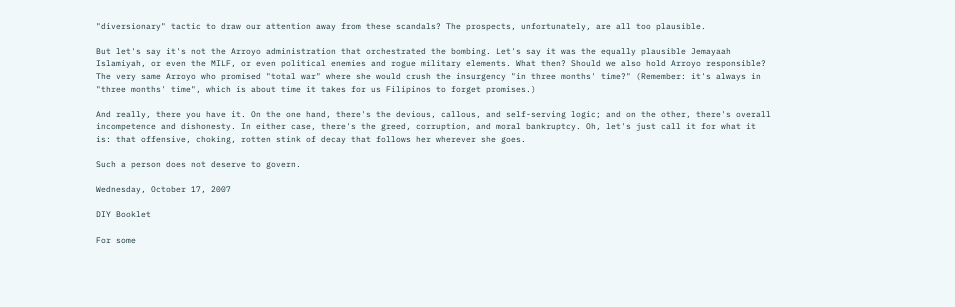"diversionary" tactic to draw our attention away from these scandals? The prospects, unfortunately, are all too plausible.

But let's say it's not the Arroyo administration that orchestrated the bombing. Let's say it was the equally plausible Jemayaah Islamiyah, or even the MILF, or even political enemies and rogue military elements. What then? Should we also hold Arroyo responsible? The very same Arroyo who promised "total war" where she would crush the insurgency "in three months' time?" (Remember: it's always in "three months' time", which is about time it takes for us Filipinos to forget promises.)

And really, there you have it. On the one hand, there's the devious, callous, and self-serving logic; and on the other, there's overall incompetence and dishonesty. In either case, there's the greed, corruption, and moral bankruptcy. Oh, let's just call it for what it is: that offensive, choking, rotten stink of decay that follows her wherever she goes.

Such a person does not deserve to govern.

Wednesday, October 17, 2007

DIY Booklet

For some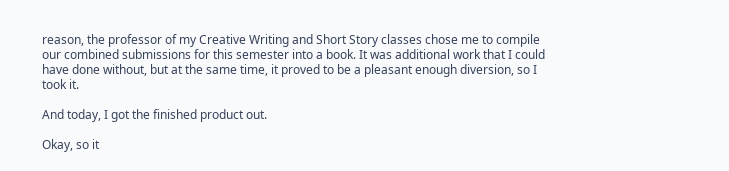reason, the professor of my Creative Writing and Short Story classes chose me to compile our combined submissions for this semester into a book. It was additional work that I could have done without, but at the same time, it proved to be a pleasant enough diversion, so I took it.

And today, I got the finished product out.

Okay, so it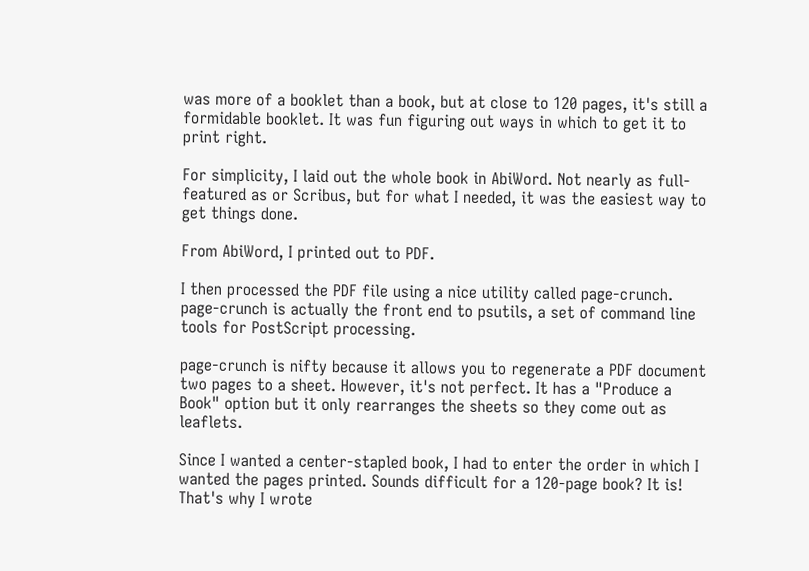was more of a booklet than a book, but at close to 120 pages, it's still a formidable booklet. It was fun figuring out ways in which to get it to print right.

For simplicity, I laid out the whole book in AbiWord. Not nearly as full-featured as or Scribus, but for what I needed, it was the easiest way to get things done.

From AbiWord, I printed out to PDF.

I then processed the PDF file using a nice utility called page-crunch. page-crunch is actually the front end to psutils, a set of command line tools for PostScript processing.

page-crunch is nifty because it allows you to regenerate a PDF document two pages to a sheet. However, it's not perfect. It has a "Produce a Book" option but it only rearranges the sheets so they come out as leaflets.

Since I wanted a center-stapled book, I had to enter the order in which I wanted the pages printed. Sounds difficult for a 120-page book? It is! That's why I wrote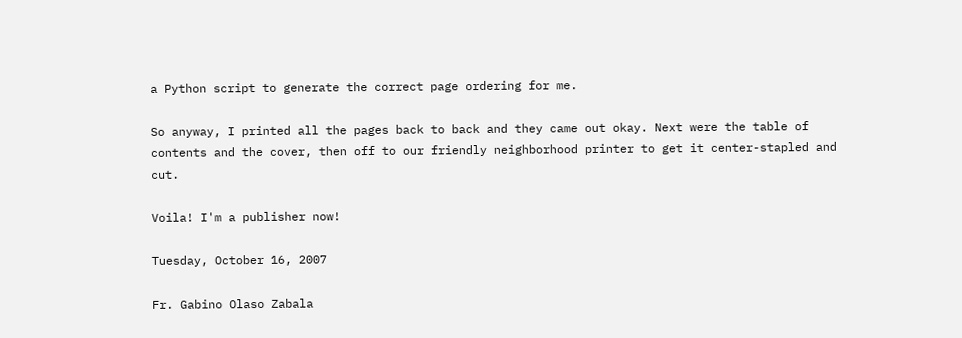a Python script to generate the correct page ordering for me.

So anyway, I printed all the pages back to back and they came out okay. Next were the table of contents and the cover, then off to our friendly neighborhood printer to get it center-stapled and cut.

Voila! I'm a publisher now!

Tuesday, October 16, 2007

Fr. Gabino Olaso Zabala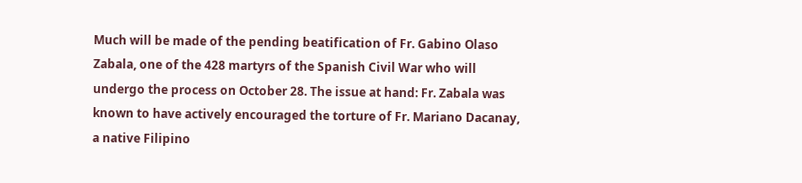Much will be made of the pending beatification of Fr. Gabino Olaso Zabala, one of the 428 martyrs of the Spanish Civil War who will undergo the process on October 28. The issue at hand: Fr. Zabala was known to have actively encouraged the torture of Fr. Mariano Dacanay, a native Filipino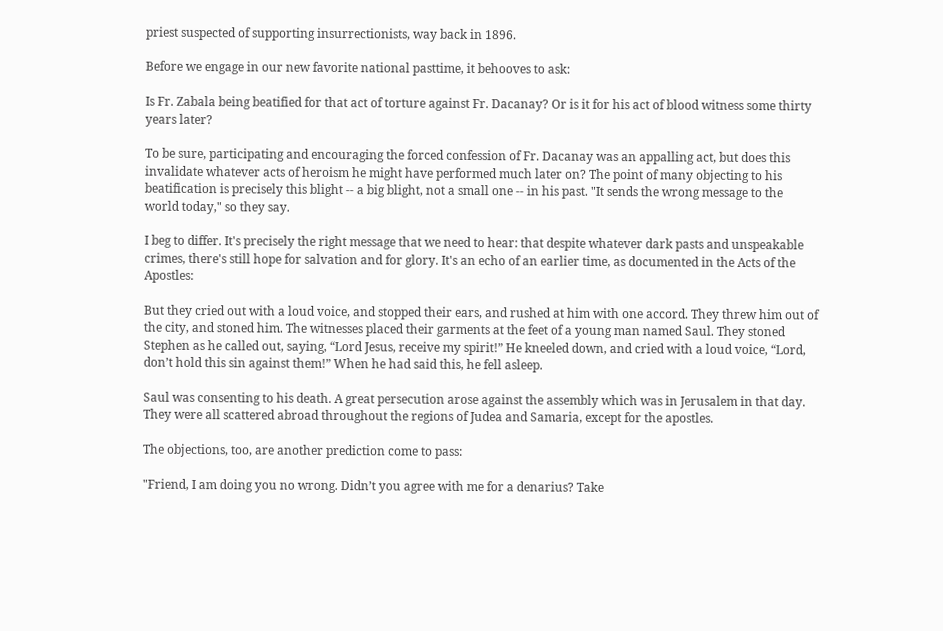priest suspected of supporting insurrectionists, way back in 1896.

Before we engage in our new favorite national pasttime, it behooves to ask:

Is Fr. Zabala being beatified for that act of torture against Fr. Dacanay? Or is it for his act of blood witness some thirty years later?

To be sure, participating and encouraging the forced confession of Fr. Dacanay was an appalling act, but does this invalidate whatever acts of heroism he might have performed much later on? The point of many objecting to his beatification is precisely this blight -- a big blight, not a small one -- in his past. "It sends the wrong message to the world today," so they say.

I beg to differ. It's precisely the right message that we need to hear: that despite whatever dark pasts and unspeakable crimes, there's still hope for salvation and for glory. It's an echo of an earlier time, as documented in the Acts of the Apostles:

But they cried out with a loud voice, and stopped their ears, and rushed at him with one accord. They threw him out of the city, and stoned him. The witnesses placed their garments at the feet of a young man named Saul. They stoned Stephen as he called out, saying, “Lord Jesus, receive my spirit!” He kneeled down, and cried with a loud voice, “Lord, don’t hold this sin against them!” When he had said this, he fell asleep.

Saul was consenting to his death. A great persecution arose against the assembly which was in Jerusalem in that day. They were all scattered abroad throughout the regions of Judea and Samaria, except for the apostles.

The objections, too, are another prediction come to pass:

"Friend, I am doing you no wrong. Didn’t you agree with me for a denarius? Take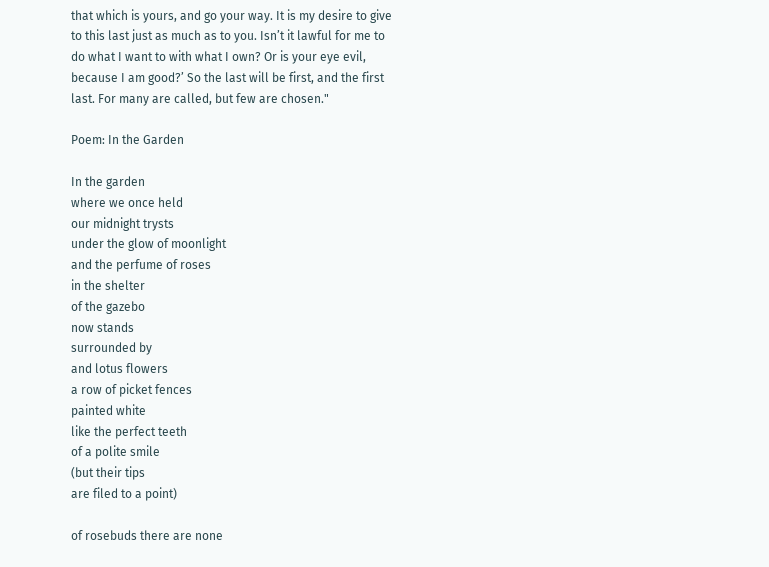that which is yours, and go your way. It is my desire to give to this last just as much as to you. Isn’t it lawful for me to do what I want to with what I own? Or is your eye evil, because I am good?’ So the last will be first, and the first last. For many are called, but few are chosen."

Poem: In the Garden

In the garden
where we once held
our midnight trysts
under the glow of moonlight
and the perfume of roses
in the shelter
of the gazebo
now stands
surrounded by
and lotus flowers
a row of picket fences
painted white
like the perfect teeth
of a polite smile
(but their tips
are filed to a point)

of rosebuds there are none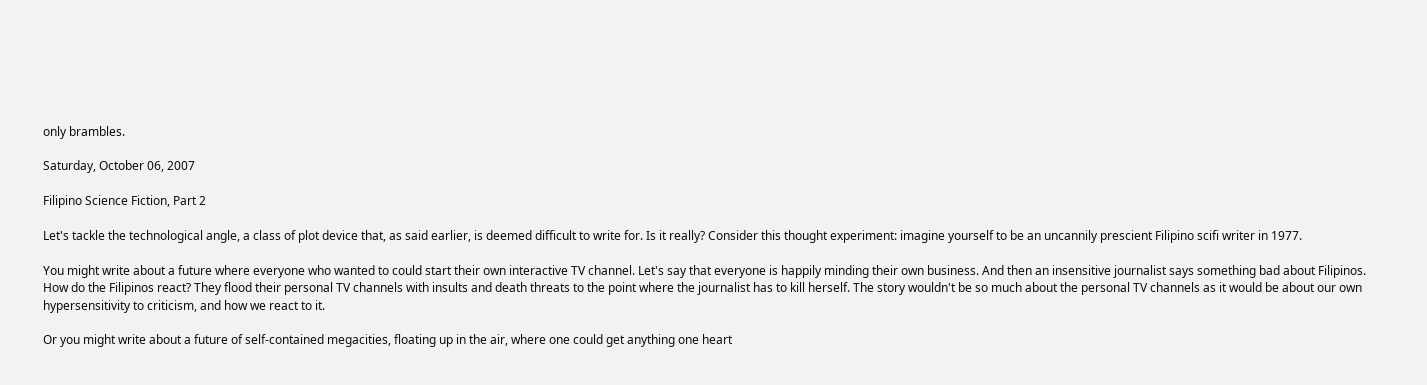only brambles.

Saturday, October 06, 2007

Filipino Science Fiction, Part 2

Let's tackle the technological angle, a class of plot device that, as said earlier, is deemed difficult to write for. Is it really? Consider this thought experiment: imagine yourself to be an uncannily prescient Filipino scifi writer in 1977.

You might write about a future where everyone who wanted to could start their own interactive TV channel. Let's say that everyone is happily minding their own business. And then an insensitive journalist says something bad about Filipinos. How do the Filipinos react? They flood their personal TV channels with insults and death threats to the point where the journalist has to kill herself. The story wouldn't be so much about the personal TV channels as it would be about our own hypersensitivity to criticism, and how we react to it.

Or you might write about a future of self-contained megacities, floating up in the air, where one could get anything one heart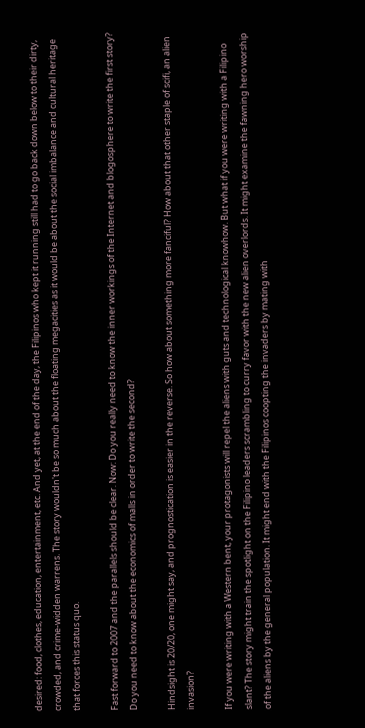desired: food, clothes, education, entertainment, etc. And yet, at the end of the day, the Filipinos who kept it running still had to go back down below to their dirty, crowded, and crime-widden warrens. The story wouldn't be so much about the floating megacities as it would be about the social imbalance and cultural heritage that forces this status quo.

Fast forward to 2007 and the parallels should be clear. Now: Do you really need to know the inner workings of the Internet and blogosphere to write the first story? Do you need to know about the economics of malls in order to write the second?

Hindsight is 20/20, one might say, and prognostication is easier in the reverse. So how about something more fanciful? How about that other staple of scifi, an alien invasion?

If you were writing with a Western bent, your protagonists will repel the aliens with guts and technological knowhow. But what if you were writing with a Filipino slant? The story might train the spotlight on the Filipino leaders scrambling to curry favor with the new alien overlords. It might examine the fawning hero worship of the aliens by the general population. It might end with the Filipinos coopting the invaders by mating with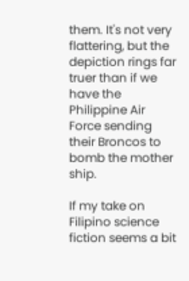them. It's not very flattering, but the depiction rings far truer than if we have the Philippine Air Force sending their Broncos to bomb the mother ship.

If my take on Filipino science fiction seems a bit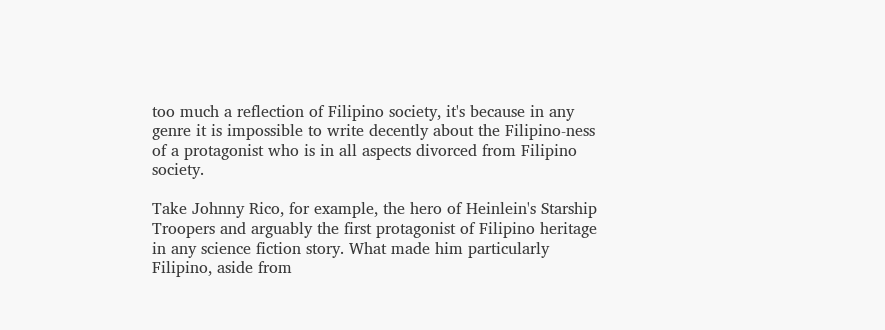too much a reflection of Filipino society, it's because in any genre it is impossible to write decently about the Filipino-ness of a protagonist who is in all aspects divorced from Filipino society.

Take Johnny Rico, for example, the hero of Heinlein's Starship Troopers and arguably the first protagonist of Filipino heritage in any science fiction story. What made him particularly Filipino, aside from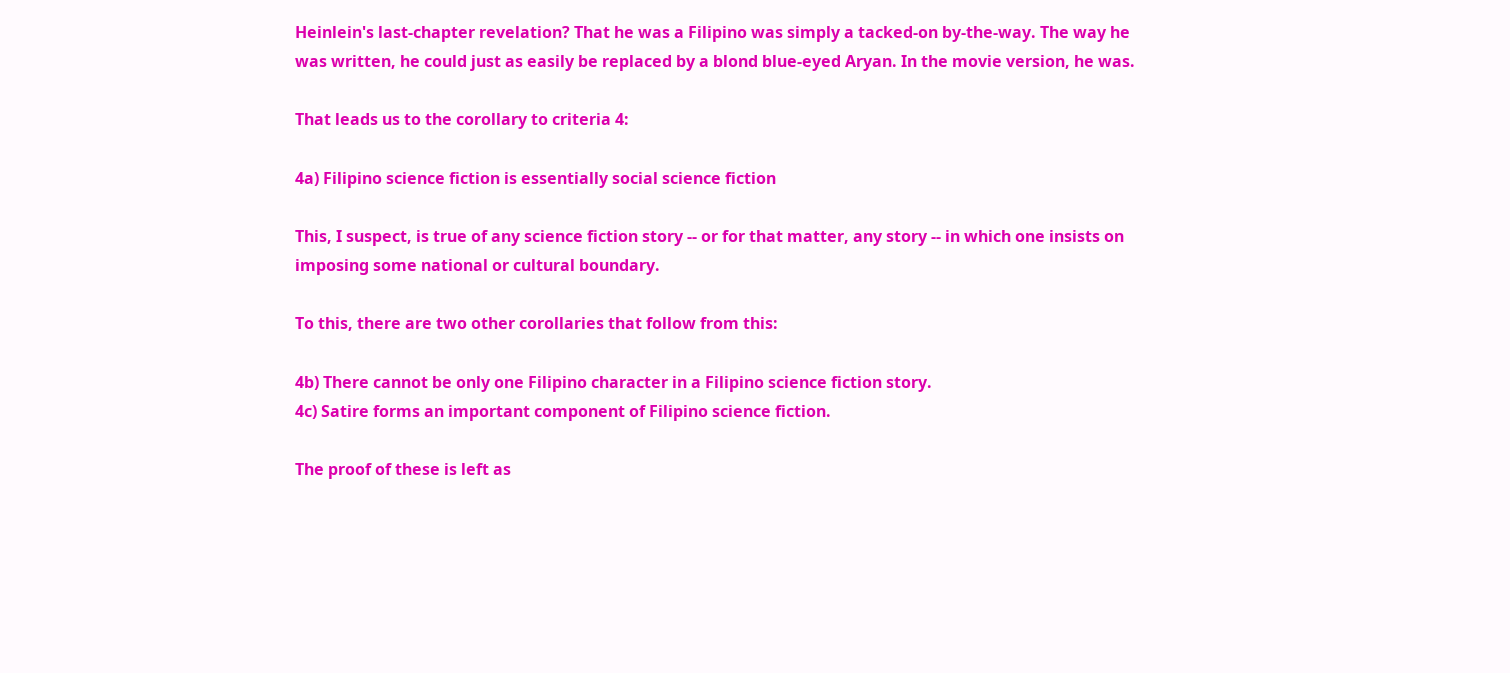Heinlein's last-chapter revelation? That he was a Filipino was simply a tacked-on by-the-way. The way he was written, he could just as easily be replaced by a blond blue-eyed Aryan. In the movie version, he was.

That leads us to the corollary to criteria 4:

4a) Filipino science fiction is essentially social science fiction

This, I suspect, is true of any science fiction story -- or for that matter, any story -- in which one insists on imposing some national or cultural boundary.

To this, there are two other corollaries that follow from this:

4b) There cannot be only one Filipino character in a Filipino science fiction story.
4c) Satire forms an important component of Filipino science fiction.

The proof of these is left as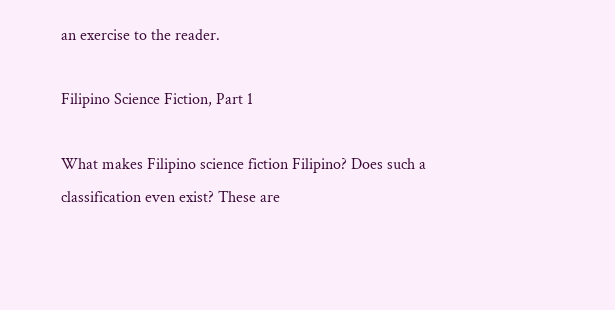an exercise to the reader.

Filipino Science Fiction, Part 1

What makes Filipino science fiction Filipino? Does such a classification even exist? These are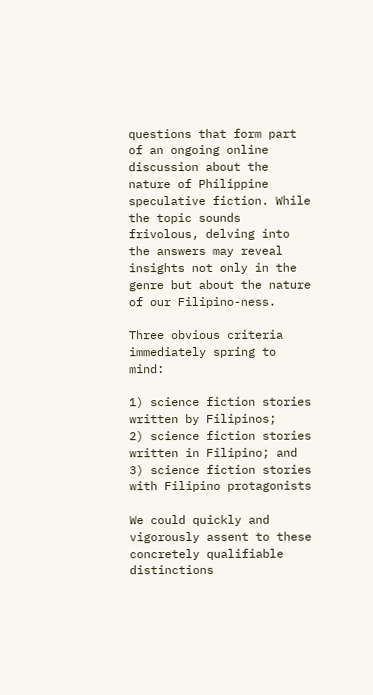questions that form part of an ongoing online discussion about the nature of Philippine speculative fiction. While the topic sounds frivolous, delving into the answers may reveal insights not only in the genre but about the nature of our Filipino-ness.

Three obvious criteria immediately spring to mind:

1) science fiction stories written by Filipinos;
2) science fiction stories written in Filipino; and
3) science fiction stories with Filipino protagonists

We could quickly and vigorously assent to these concretely qualifiable distinctions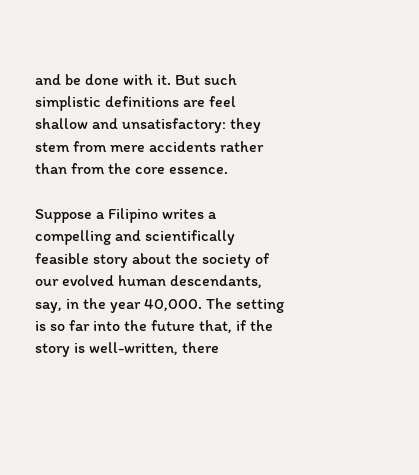and be done with it. But such simplistic definitions are feel shallow and unsatisfactory: they stem from mere accidents rather than from the core essence.

Suppose a Filipino writes a compelling and scientifically feasible story about the society of our evolved human descendants, say, in the year 40,000. The setting is so far into the future that, if the story is well-written, there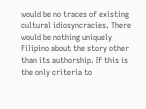would be no traces of existing cultural idiosyncracies. There would be nothing uniquely Filipino about the story other than its authorship. If this is the only criteria to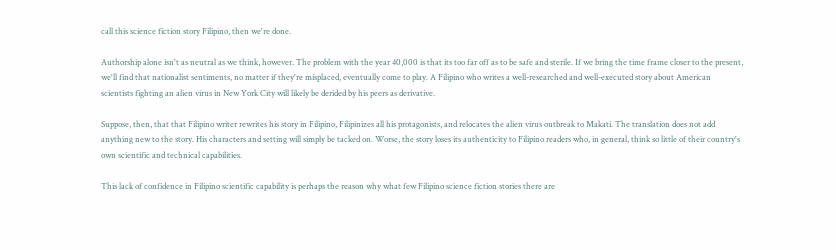call this science fiction story Filipino, then we're done.

Authorship alone isn't as neutral as we think, however. The problem with the year 40,000 is that its too far off as to be safe and sterile. If we bring the time frame closer to the present, we'll find that nationalist sentiments, no matter if they're misplaced, eventually come to play. A Filipino who writes a well-researched and well-executed story about American scientists fighting an alien virus in New York City will likely be derided by his peers as derivative.

Suppose, then, that that Filipino writer rewrites his story in Filipino, Filipinizes all his protagonists, and relocates the alien virus outbreak to Makati. The translation does not add anything new to the story. His characters and setting will simply be tacked on. Worse, the story loses its authenticity to Filipino readers who, in general, think so little of their country's own scientific and technical capabilities.

This lack of confidence in Filipino scientific capability is perhaps the reason why what few Filipino science fiction stories there are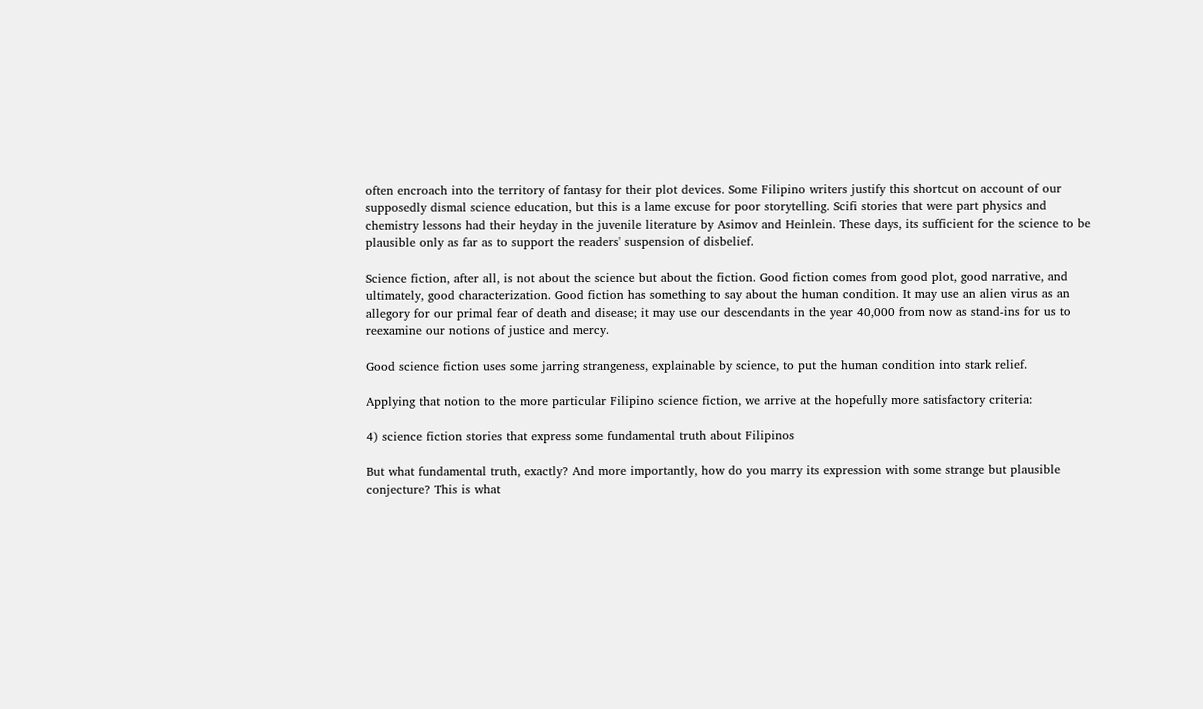often encroach into the territory of fantasy for their plot devices. Some Filipino writers justify this shortcut on account of our supposedly dismal science education, but this is a lame excuse for poor storytelling. Scifi stories that were part physics and chemistry lessons had their heyday in the juvenile literature by Asimov and Heinlein. These days, its sufficient for the science to be plausible only as far as to support the readers' suspension of disbelief.

Science fiction, after all, is not about the science but about the fiction. Good fiction comes from good plot, good narrative, and ultimately, good characterization. Good fiction has something to say about the human condition. It may use an alien virus as an allegory for our primal fear of death and disease; it may use our descendants in the year 40,000 from now as stand-ins for us to reexamine our notions of justice and mercy.

Good science fiction uses some jarring strangeness, explainable by science, to put the human condition into stark relief.

Applying that notion to the more particular Filipino science fiction, we arrive at the hopefully more satisfactory criteria:

4) science fiction stories that express some fundamental truth about Filipinos

But what fundamental truth, exactly? And more importantly, how do you marry its expression with some strange but plausible conjecture? This is what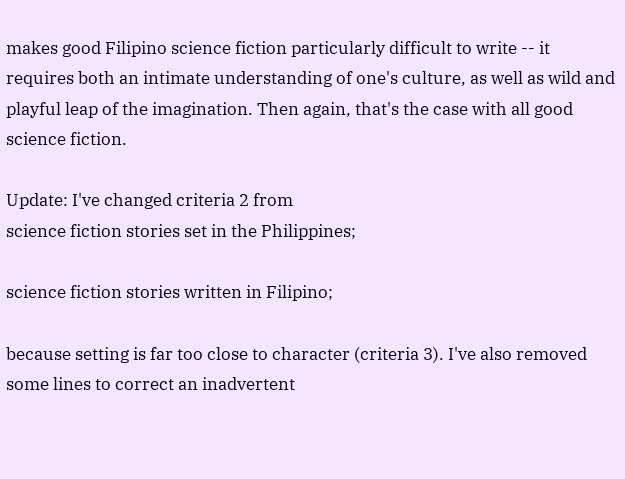makes good Filipino science fiction particularly difficult to write -- it requires both an intimate understanding of one's culture, as well as wild and playful leap of the imagination. Then again, that's the case with all good science fiction.

Update: I've changed criteria 2 from
science fiction stories set in the Philippines;

science fiction stories written in Filipino;

because setting is far too close to character (criteria 3). I've also removed some lines to correct an inadvertent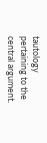tautology pertaining to the central argument.